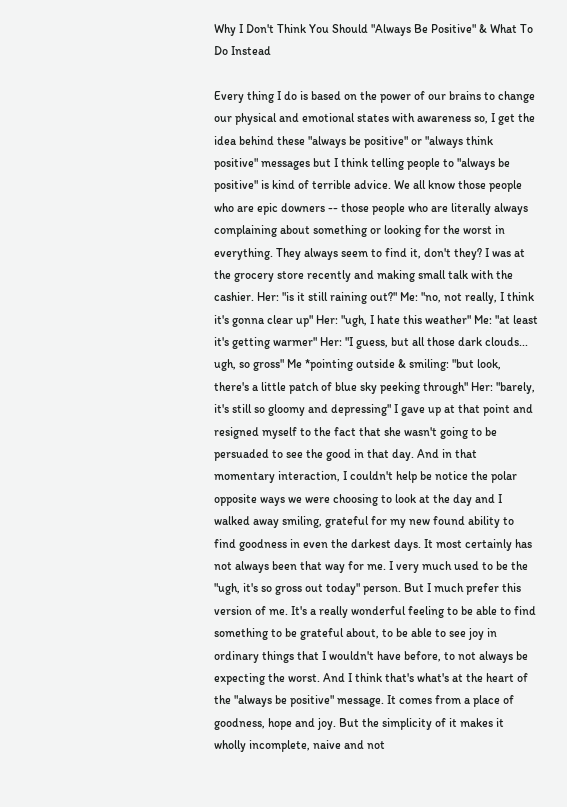Why I Don't Think You Should "Always Be Positive" & What To Do Instead

Every thing I do is based on the power of our brains to change our physical and emotional states with awareness so, I get the idea behind these "always be positive" or "always think positive" messages but I think telling people to "always be positive" is kind of terrible advice. We all know those people who are epic downers -- those people who are literally always complaining about something or looking for the worst in everything. They always seem to find it, don't they? I was at the grocery store recently and making small talk with the cashier. Her: "is it still raining out?" Me: "no, not really, I think it's gonna clear up" Her: "ugh, I hate this weather" Me: "at least it's getting warmer" Her: "I guess, but all those dark clouds... ugh, so gross" Me *pointing outside & smiling: "but look, there's a little patch of blue sky peeking through" Her: "barely, it's still so gloomy and depressing" I gave up at that point and resigned myself to the fact that she wasn't going to be persuaded to see the good in that day. And in that momentary interaction, I couldn't help be notice the polar opposite ways we were choosing to look at the day and I walked away smiling, grateful for my new found ability to find goodness in even the darkest days. It most certainly has not always been that way for me. I very much used to be the "ugh, it's so gross out today" person. But I much prefer this version of me. It's a really wonderful feeling to be able to find something to be grateful about, to be able to see joy in ordinary things that I wouldn't have before, to not always be expecting the worst. And I think that's what's at the heart of the "always be positive" message. It comes from a place of goodness, hope and joy. But the simplicity of it makes it wholly incomplete, naive and not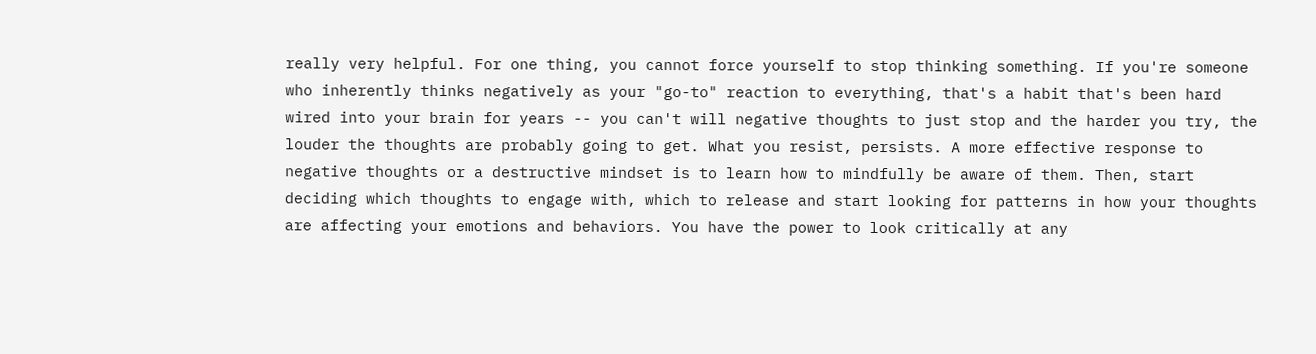really very helpful. For one thing, you cannot force yourself to stop thinking something. If you're someone who inherently thinks negatively as your "go-to" reaction to everything, that's a habit that's been hard wired into your brain for years -- you can't will negative thoughts to just stop and the harder you try, the louder the thoughts are probably going to get. What you resist, persists. A more effective response to negative thoughts or a destructive mindset is to learn how to mindfully be aware of them. Then, start deciding which thoughts to engage with, which to release and start looking for patterns in how your thoughts are affecting your emotions and behaviors. You have the power to look critically at any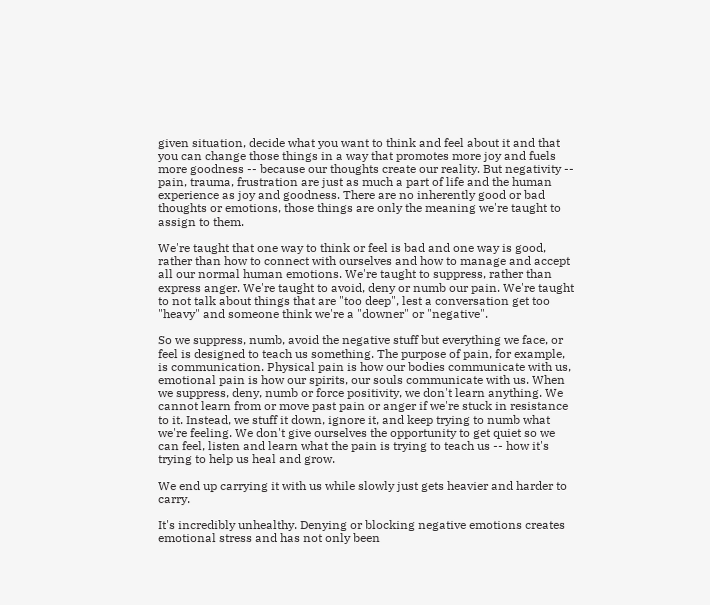given situation, decide what you want to think and feel about it and that you can change those things in a way that promotes more joy and fuels more goodness -- because our thoughts create our reality. But negativity -- pain, trauma, frustration are just as much a part of life and the human experience as joy and goodness. There are no inherently good or bad thoughts or emotions, those things are only the meaning we're taught to assign to them.

We're taught that one way to think or feel is bad and one way is good, rather than how to connect with ourselves and how to manage and accept all our normal human emotions. We're taught to suppress, rather than express anger. We're taught to avoid, deny or numb our pain. We're taught to not talk about things that are "too deep", lest a conversation get too "heavy" and someone think we're a "downer" or "negative".

So we suppress, numb, avoid the negative stuff but everything we face, or feel is designed to teach us something. The purpose of pain, for example, is communication. Physical pain is how our bodies communicate with us, emotional pain is how our spirits, our souls communicate with us. When we suppress, deny, numb or force positivity, we don't learn anything. We cannot learn from or move past pain or anger if we're stuck in resistance to it. Instead, we stuff it down, ignore it, and keep trying to numb what we're feeling. We don't give ourselves the opportunity to get quiet so we can feel, listen and learn what the pain is trying to teach us -- how it's trying to help us heal and grow.

We end up carrying it with us while slowly just gets heavier and harder to carry.

It's incredibly unhealthy. Denying or blocking negative emotions creates emotional stress and has not only been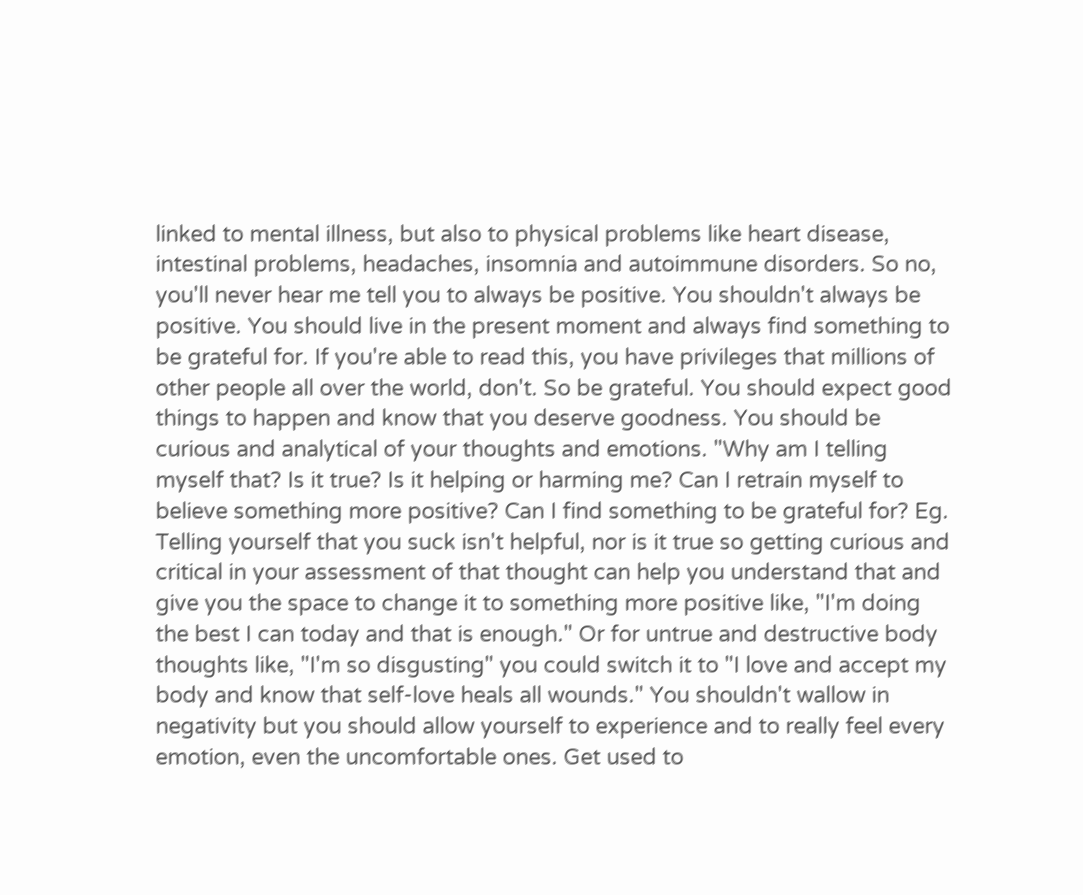linked to mental illness, but also to physical problems like heart disease, intestinal problems, headaches, insomnia and autoimmune disorders. So no, you'll never hear me tell you to always be positive. You shouldn't always be positive. You should live in the present moment and always find something to be grateful for. If you're able to read this, you have privileges that millions of other people all over the world, don't. So be grateful. You should expect good things to happen and know that you deserve goodness. You should be curious and analytical of your thoughts and emotions. "Why am I telling myself that? Is it true? Is it helping or harming me? Can I retrain myself to believe something more positive? Can I find something to be grateful for? Eg. Telling yourself that you suck isn't helpful, nor is it true so getting curious and critical in your assessment of that thought can help you understand that and give you the space to change it to something more positive like, "I'm doing the best I can today and that is enough." Or for untrue and destructive body thoughts like, "I'm so disgusting" you could switch it to "I love and accept my body and know that self-love heals all wounds." You shouldn't wallow in negativity but you should allow yourself to experience and to really feel every emotion, even the uncomfortable ones. Get used to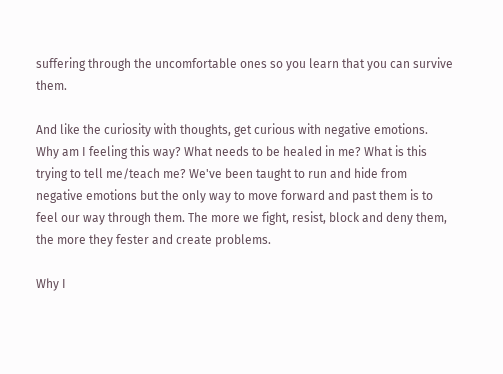suffering through the uncomfortable ones so you learn that you can survive them.

And like the curiosity with thoughts, get curious with negative emotions. Why am I feeling this way? What needs to be healed in me? What is this trying to tell me/teach me? We've been taught to run and hide from negative emotions but the only way to move forward and past them is to feel our way through them. The more we fight, resist, block and deny them, the more they fester and create problems.

Why I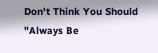Don't Think You Should "Always Be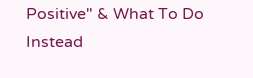Positive" & What To Do Instead